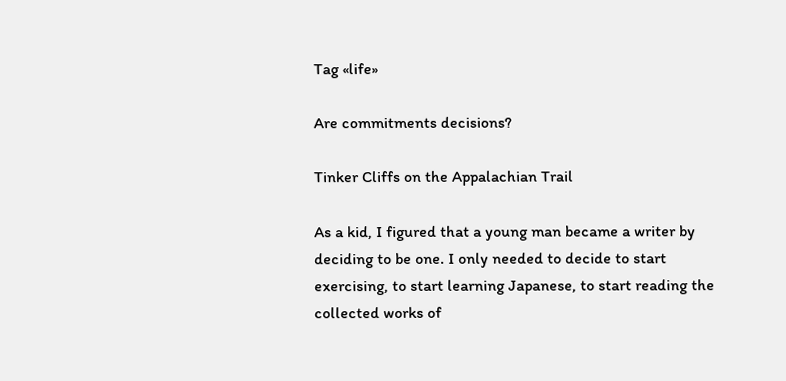Tag «life»

Are commitments decisions?

Tinker Cliffs on the Appalachian Trail

As a kid, I figured that a young man became a writer by deciding to be one. I only needed to decide to start exercising, to start learning Japanese, to start reading the collected works of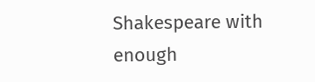Shakespeare with enough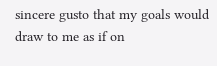sincere gusto that my goals would draw to me as if on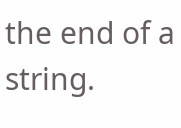the end of a string.